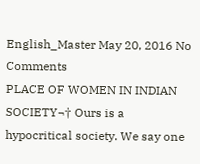English_Master May 20, 2016 No Comments
PLACE OF WOMEN IN INDIAN SOCIETY¬† Ours is a hypocritical society. We say one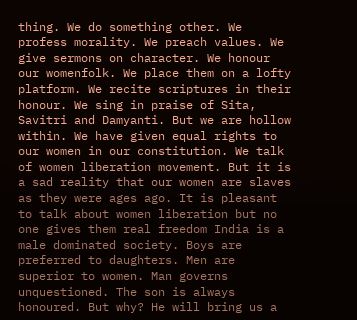thing. We do something other. We profess morality. We preach values. We give sermons on character. We honour our womenfolk. We place them on a lofty platform. We recite scriptures in their honour. We sing in praise of Sita, Savitri and Damyanti. But we are hollow within. We have given equal rights to our women in our constitution. We talk of women liberation movement. But it is a sad reality that our women are slaves as they were ages ago. It is pleasant to talk about women liberation but no one gives them real freedom India is a male dominated society. Boys are preferred to daughters. Men are superior to women. Man governs unquestioned. The son is always honoured. But why? He will bring us a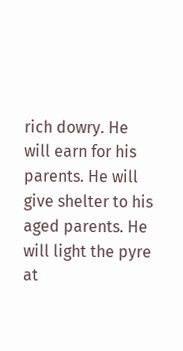rich dowry. He will earn for his parents. He will give shelter to his aged parents. He will light the pyre at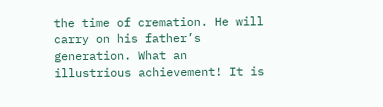the time of cremation. He will carry on his father’s generation. What an illustrious achievement! It is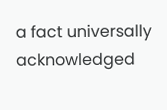a fact universally acknowledged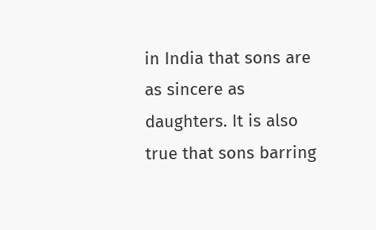in India that sons are as sincere as daughters. It is also true that sons barring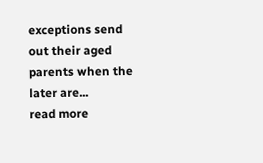exceptions send out their aged parents when the later are...
read more